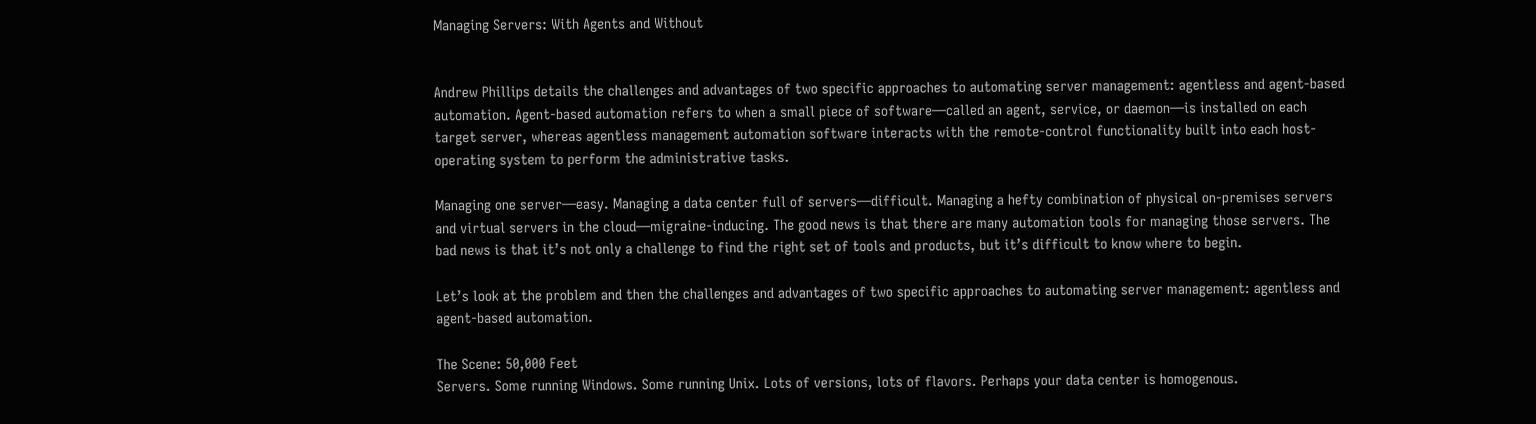Managing Servers: With Agents and Without


Andrew Phillips details the challenges and advantages of two specific approaches to automating server management: agentless and agent-based automation. Agent-based automation refers to when a small piece of software—called an agent, service, or daemon—is installed on each target server, whereas agentless management automation software interacts with the remote-control functionality built into each host-operating system to perform the administrative tasks.

Managing one server—easy. Managing a data center full of servers—difficult. Managing a hefty combination of physical on-premises servers and virtual servers in the cloud—migraine-inducing. The good news is that there are many automation tools for managing those servers. The bad news is that it’s not only a challenge to find the right set of tools and products, but it’s difficult to know where to begin.

Let’s look at the problem and then the challenges and advantages of two specific approaches to automating server management: agentless and agent-based automation.

The Scene: 50,000 Feet
Servers. Some running Windows. Some running Unix. Lots of versions, lots of flavors. Perhaps your data center is homogenous.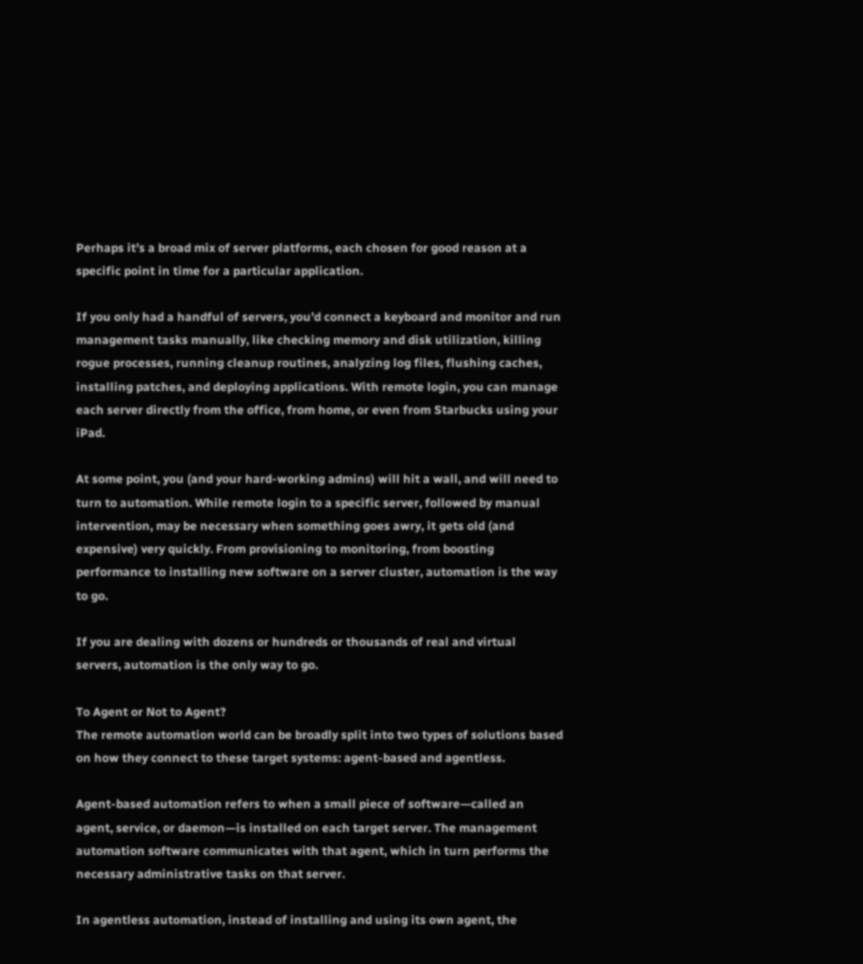Perhaps it’s a broad mix of server platforms, each chosen for good reason at a specific point in time for a particular application.

If you only had a handful of servers, you’d connect a keyboard and monitor and run management tasks manually, like checking memory and disk utilization, killing rogue processes, running cleanup routines, analyzing log files, flushing caches, installing patches, and deploying applications. With remote login, you can manage each server directly from the office, from home, or even from Starbucks using your iPad.

At some point, you (and your hard-working admins) will hit a wall, and will need to turn to automation. While remote login to a specific server, followed by manual intervention, may be necessary when something goes awry, it gets old (and expensive) very quickly. From provisioning to monitoring, from boosting performance to installing new software on a server cluster, automation is the way to go.

If you are dealing with dozens or hundreds or thousands of real and virtual servers, automation is the only way to go.

To Agent or Not to Agent?
The remote automation world can be broadly split into two types of solutions based on how they connect to these target systems: agent-based and agentless.

Agent-based automation refers to when a small piece of software—called an agent, service, or daemon—is installed on each target server. The management automation software communicates with that agent, which in turn performs the necessary administrative tasks on that server.

In agentless automation, instead of installing and using its own agent, the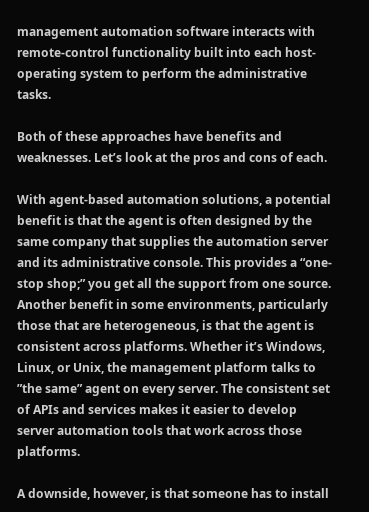management automation software interacts with remote-control functionality built into each host-operating system to perform the administrative tasks.

Both of these approaches have benefits and weaknesses. Let’s look at the pros and cons of each.

With agent-based automation solutions, a potential benefit is that the agent is often designed by the same company that supplies the automation server and its administrative console. This provides a “one-stop shop;” you get all the support from one source. Another benefit in some environments, particularly those that are heterogeneous, is that the agent is consistent across platforms. Whether it’s Windows, Linux, or Unix, the management platform talks to ”the same” agent on every server. The consistent set of APIs and services makes it easier to develop server automation tools that work across those platforms.

A downside, however, is that someone has to install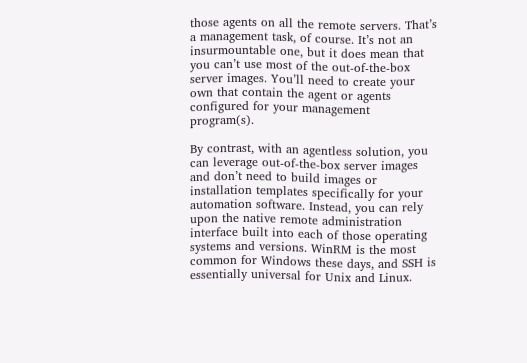those agents on all the remote servers. That’s a management task, of course. It’s not an insurmountable one, but it does mean that you can’t use most of the out-of-the-box server images. You’ll need to create your own that contain the agent or agents configured for your management program(s).

By contrast, with an agentless solution, you can leverage out-of-the-box server images and don’t need to build images or installation templates specifically for your automation software. Instead, you can rely upon the native remote administration interface built into each of those operating systems and versions. WinRM is the most common for Windows these days, and SSH is essentially universal for Unix and Linux.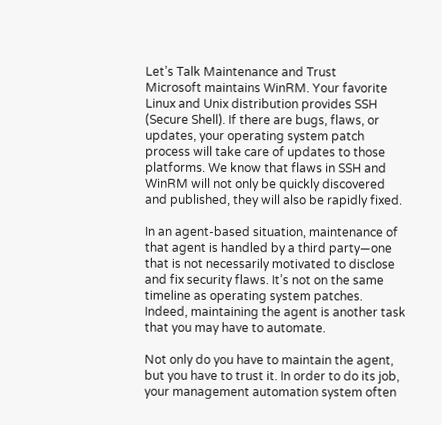Let’s Talk Maintenance and Trust
Microsoft maintains WinRM. Your favorite Linux and Unix distribution provides SSH (Secure Shell). If there are bugs, flaws, or updates, your operating system patch process will take care of updates to those platforms. We know that flaws in SSH and WinRM will not only be quickly discovered and published, they will also be rapidly fixed.

In an agent-based situation, maintenance of that agent is handled by a third party—one that is not necessarily motivated to disclose and fix security flaws. It’s not on the same timeline as operating system patches. Indeed, maintaining the agent is another task that you may have to automate.

Not only do you have to maintain the agent, but you have to trust it. In order to do its job, your management automation system often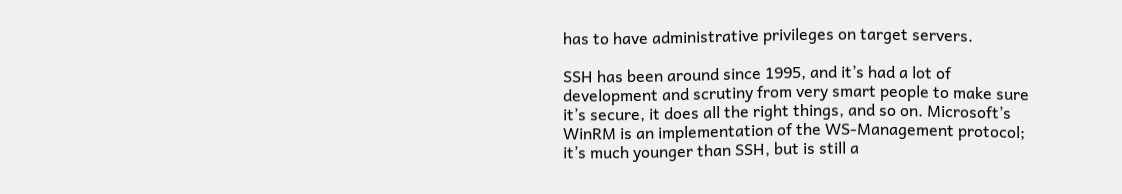has to have administrative privileges on target servers.

SSH has been around since 1995, and it’s had a lot of development and scrutiny from very smart people to make sure it’s secure, it does all the right things, and so on. Microsoft’s WinRM is an implementation of the WS-Management protocol; it’s much younger than SSH, but is still a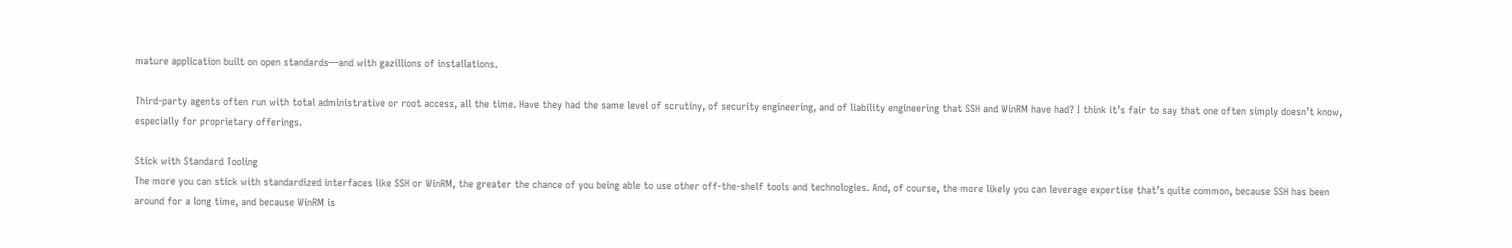mature application built on open standards—and with gazillions of installations.

Third-party agents often run with total administrative or root access, all the time. Have they had the same level of scrutiny, of security engineering, and of liability engineering that SSH and WinRM have had? I think it’s fair to say that one often simply doesn’t know, especially for proprietary offerings.

Stick with Standard Tooling
The more you can stick with standardized interfaces like SSH or WinRM, the greater the chance of you being able to use other off-the-shelf tools and technologies. And, of course, the more likely you can leverage expertise that’s quite common, because SSH has been around for a long time, and because WinRM is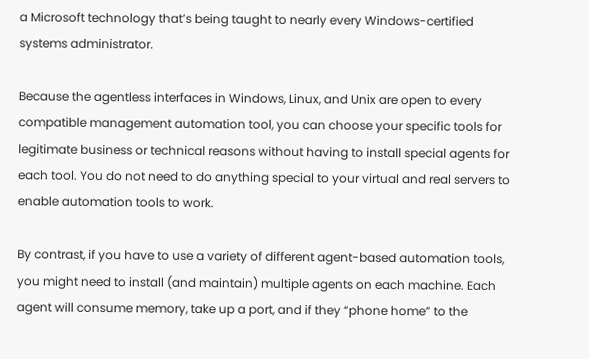a Microsoft technology that’s being taught to nearly every Windows-certified systems administrator.

Because the agentless interfaces in Windows, Linux, and Unix are open to every compatible management automation tool, you can choose your specific tools for legitimate business or technical reasons without having to install special agents for each tool. You do not need to do anything special to your virtual and real servers to enable automation tools to work.

By contrast, if you have to use a variety of different agent-based automation tools, you might need to install (and maintain) multiple agents on each machine. Each agent will consume memory, take up a port, and if they “phone home” to the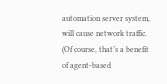automation server system, will cause network traffic. (Of course, that’s a benefit of agent-based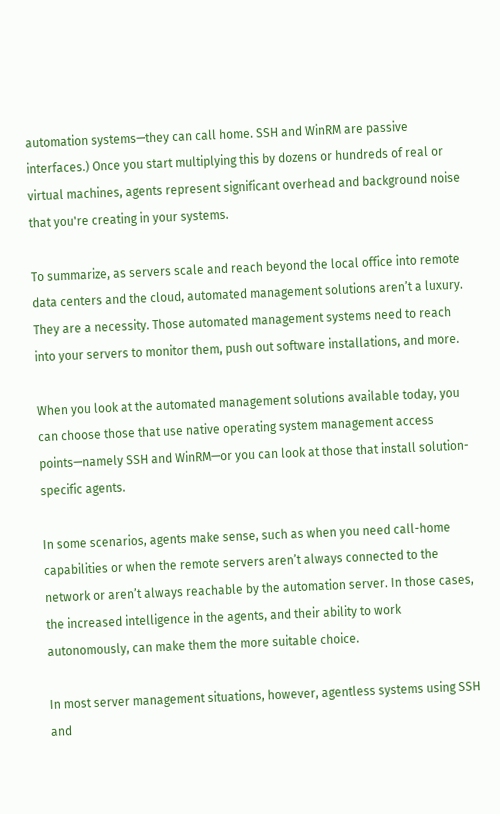automation systems—they can call home. SSH and WinRM are passive interfaces.) Once you start multiplying this by dozens or hundreds of real or virtual machines, agents represent significant overhead and background noise that you're creating in your systems.

To summarize, as servers scale and reach beyond the local office into remote data centers and the cloud, automated management solutions aren’t a luxury. They are a necessity. Those automated management systems need to reach into your servers to monitor them, push out software installations, and more.

When you look at the automated management solutions available today, you can choose those that use native operating system management access points—namely SSH and WinRM—or you can look at those that install solution-specific agents.

In some scenarios, agents make sense, such as when you need call-home capabilities or when the remote servers aren’t always connected to the network or aren’t always reachable by the automation server. In those cases, the increased intelligence in the agents, and their ability to work autonomously, can make them the more suitable choice.

In most server management situations, however, agentless systems using SSH and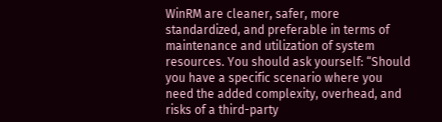WinRM are cleaner, safer, more standardized, and preferable in terms of maintenance and utilization of system resources. You should ask yourself: “Should you have a specific scenario where you need the added complexity, overhead, and risks of a third-party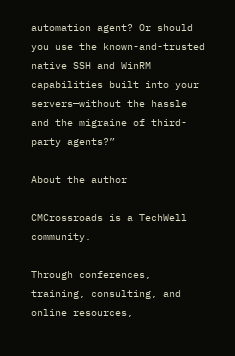automation agent? Or should you use the known-and-trusted native SSH and WinRM capabilities built into your servers—without the hassle and the migraine of third-party agents?”

About the author

CMCrossroads is a TechWell community.

Through conferences, training, consulting, and online resources,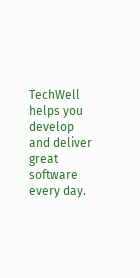TechWell helps you develop and deliver great software every day.